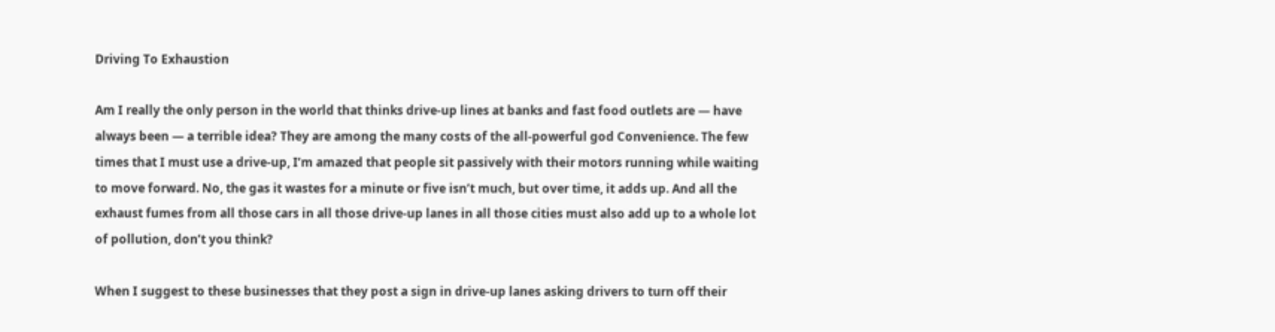Driving To Exhaustion

Am I really the only person in the world that thinks drive-up lines at banks and fast food outlets are — have always been — a terrible idea? They are among the many costs of the all-powerful god Convenience. The few times that I must use a drive-up, I’m amazed that people sit passively with their motors running while waiting to move forward. No, the gas it wastes for a minute or five isn’t much, but over time, it adds up. And all the exhaust fumes from all those cars in all those drive-up lanes in all those cities must also add up to a whole lot of pollution, don’t you think?

When I suggest to these businesses that they post a sign in drive-up lanes asking drivers to turn off their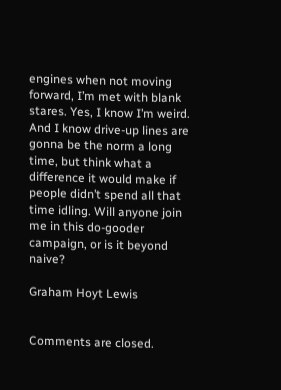engines when not moving forward, I’m met with blank stares. Yes, I know I’m weird. And I know drive-up lines are gonna be the norm a long time, but think what a difference it would make if people didn’t spend all that time idling. Will anyone join me in this do-gooder campaign, or is it beyond naive?

Graham Hoyt Lewis


Comments are closed.